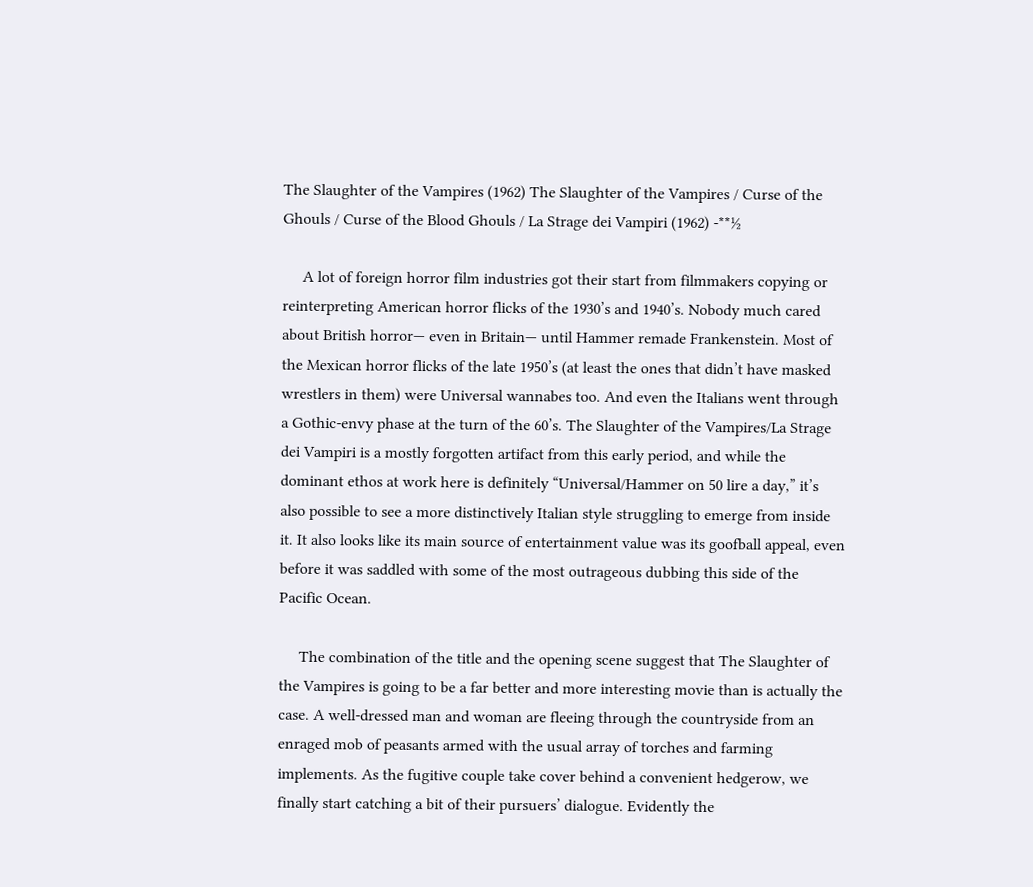The Slaughter of the Vampires (1962) The Slaughter of the Vampires / Curse of the Ghouls / Curse of the Blood Ghouls / La Strage dei Vampiri (1962) -**½

     A lot of foreign horror film industries got their start from filmmakers copying or reinterpreting American horror flicks of the 1930’s and 1940’s. Nobody much cared about British horror— even in Britain— until Hammer remade Frankenstein. Most of the Mexican horror flicks of the late 1950’s (at least the ones that didn’t have masked wrestlers in them) were Universal wannabes too. And even the Italians went through a Gothic-envy phase at the turn of the 60’s. The Slaughter of the Vampires/La Strage dei Vampiri is a mostly forgotten artifact from this early period, and while the dominant ethos at work here is definitely “Universal/Hammer on 50 lire a day,” it’s also possible to see a more distinctively Italian style struggling to emerge from inside it. It also looks like its main source of entertainment value was its goofball appeal, even before it was saddled with some of the most outrageous dubbing this side of the Pacific Ocean.

     The combination of the title and the opening scene suggest that The Slaughter of the Vampires is going to be a far better and more interesting movie than is actually the case. A well-dressed man and woman are fleeing through the countryside from an enraged mob of peasants armed with the usual array of torches and farming implements. As the fugitive couple take cover behind a convenient hedgerow, we finally start catching a bit of their pursuers’ dialogue. Evidently the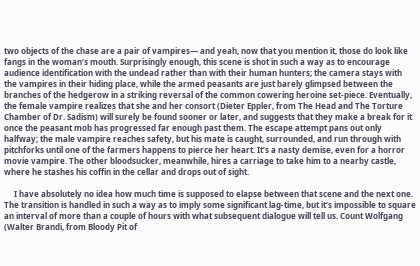two objects of the chase are a pair of vampires— and yeah, now that you mention it, those do look like fangs in the woman’s mouth. Surprisingly enough, this scene is shot in such a way as to encourage audience identification with the undead rather than with their human hunters; the camera stays with the vampires in their hiding place, while the armed peasants are just barely glimpsed between the branches of the hedgerow in a striking reversal of the common cowering heroine set-piece. Eventually, the female vampire realizes that she and her consort (Dieter Eppler, from The Head and The Torture Chamber of Dr. Sadism) will surely be found sooner or later, and suggests that they make a break for it once the peasant mob has progressed far enough past them. The escape attempt pans out only halfway; the male vampire reaches safety, but his mate is caught, surrounded, and run through with pitchforks until one of the farmers happens to pierce her heart. It’s a nasty demise, even for a horror movie vampire. The other bloodsucker, meanwhile, hires a carriage to take him to a nearby castle, where he stashes his coffin in the cellar and drops out of sight.

     I have absolutely no idea how much time is supposed to elapse between that scene and the next one. The transition is handled in such a way as to imply some significant lag-time, but it’s impossible to square an interval of more than a couple of hours with what subsequent dialogue will tell us. Count Wolfgang (Walter Brandi, from Bloody Pit of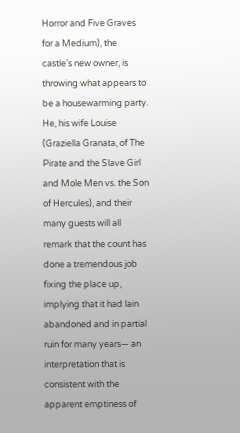Horror and Five Graves for a Medium), the castle’s new owner, is throwing what appears to be a housewarming party. He, his wife Louise (Graziella Granata, of The Pirate and the Slave Girl and Mole Men vs. the Son of Hercules), and their many guests will all remark that the count has done a tremendous job fixing the place up, implying that it had lain abandoned and in partial ruin for many years— an interpretation that is consistent with the apparent emptiness of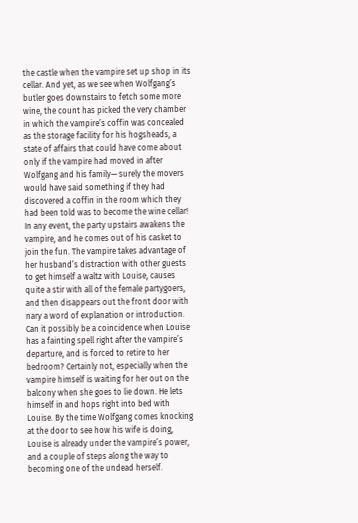the castle when the vampire set up shop in its cellar. And yet, as we see when Wolfgang’s butler goes downstairs to fetch some more wine, the count has picked the very chamber in which the vampire’s coffin was concealed as the storage facility for his hogsheads, a state of affairs that could have come about only if the vampire had moved in after Wolfgang and his family— surely the movers would have said something if they had discovered a coffin in the room which they had been told was to become the wine cellar! In any event, the party upstairs awakens the vampire, and he comes out of his casket to join the fun. The vampire takes advantage of her husband’s distraction with other guests to get himself a waltz with Louise, causes quite a stir with all of the female partygoers, and then disappears out the front door with nary a word of explanation or introduction. Can it possibly be a coincidence when Louise has a fainting spell right after the vampire’s departure, and is forced to retire to her bedroom? Certainly not, especially when the vampire himself is waiting for her out on the balcony when she goes to lie down. He lets himself in and hops right into bed with Louise. By the time Wolfgang comes knocking at the door to see how his wife is doing, Louise is already under the vampire’s power, and a couple of steps along the way to becoming one of the undead herself.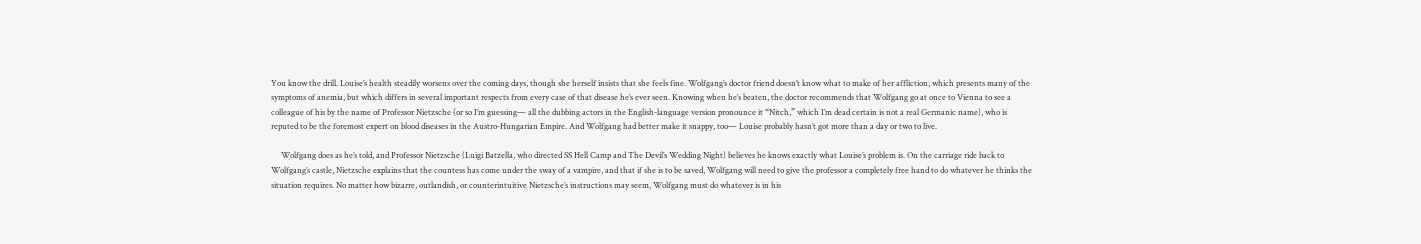You know the drill. Louise’s health steadily worsens over the coming days, though she herself insists that she feels fine. Wolfgang’s doctor friend doesn’t know what to make of her affliction, which presents many of the symptoms of anemia, but which differs in several important respects from every case of that disease he’s ever seen. Knowing when he’s beaten, the doctor recommends that Wolfgang go at once to Vienna to see a colleague of his by the name of Professor Nietzsche (or so I’m guessing— all the dubbing actors in the English-language version pronounce it “Nitch,” which I’m dead certain is not a real Germanic name), who is reputed to be the foremost expert on blood diseases in the Austro-Hungarian Empire. And Wolfgang had better make it snappy, too— Louise probably hasn’t got more than a day or two to live.

     Wolfgang does as he’s told, and Professor Nietzsche (Luigi Batzella, who directed SS Hell Camp and The Devil’s Wedding Night) believes he knows exactly what Louise’s problem is. On the carriage ride back to Wolfgang’s castle, Nietzsche explains that the countess has come under the sway of a vampire, and that if she is to be saved, Wolfgang will need to give the professor a completely free hand to do whatever he thinks the situation requires. No matter how bizarre, outlandish, or counterintuitive Nietzsche’s instructions may seem, Wolfgang must do whatever is in his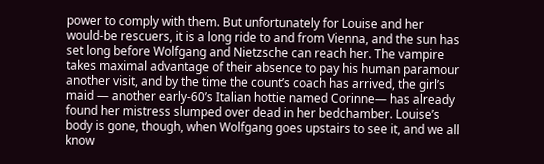power to comply with them. But unfortunately for Louise and her would-be rescuers, it is a long ride to and from Vienna, and the sun has set long before Wolfgang and Nietzsche can reach her. The vampire takes maximal advantage of their absence to pay his human paramour another visit, and by the time the count’s coach has arrived, the girl’s maid — another early-60’s Italian hottie named Corinne— has already found her mistress slumped over dead in her bedchamber. Louise’s body is gone, though, when Wolfgang goes upstairs to see it, and we all know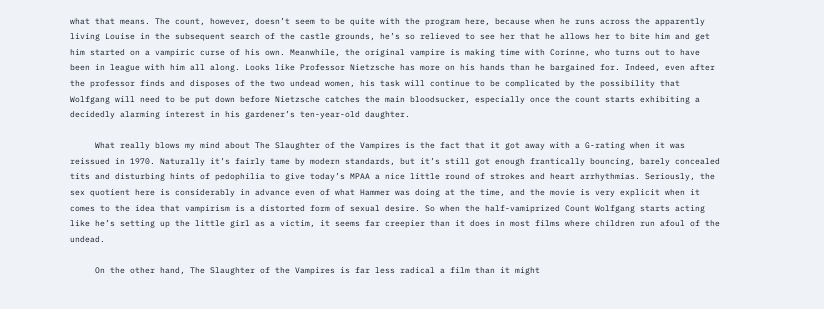what that means. The count, however, doesn’t seem to be quite with the program here, because when he runs across the apparently living Louise in the subsequent search of the castle grounds, he’s so relieved to see her that he allows her to bite him and get him started on a vampiric curse of his own. Meanwhile, the original vampire is making time with Corinne, who turns out to have been in league with him all along. Looks like Professor Nietzsche has more on his hands than he bargained for. Indeed, even after the professor finds and disposes of the two undead women, his task will continue to be complicated by the possibility that Wolfgang will need to be put down before Nietzsche catches the main bloodsucker, especially once the count starts exhibiting a decidedly alarming interest in his gardener’s ten-year-old daughter.

     What really blows my mind about The Slaughter of the Vampires is the fact that it got away with a G-rating when it was reissued in 1970. Naturally it’s fairly tame by modern standards, but it’s still got enough frantically bouncing, barely concealed tits and disturbing hints of pedophilia to give today’s MPAA a nice little round of strokes and heart arrhythmias. Seriously, the sex quotient here is considerably in advance even of what Hammer was doing at the time, and the movie is very explicit when it comes to the idea that vampirism is a distorted form of sexual desire. So when the half-vamiprized Count Wolfgang starts acting like he’s setting up the little girl as a victim, it seems far creepier than it does in most films where children run afoul of the undead.

     On the other hand, The Slaughter of the Vampires is far less radical a film than it might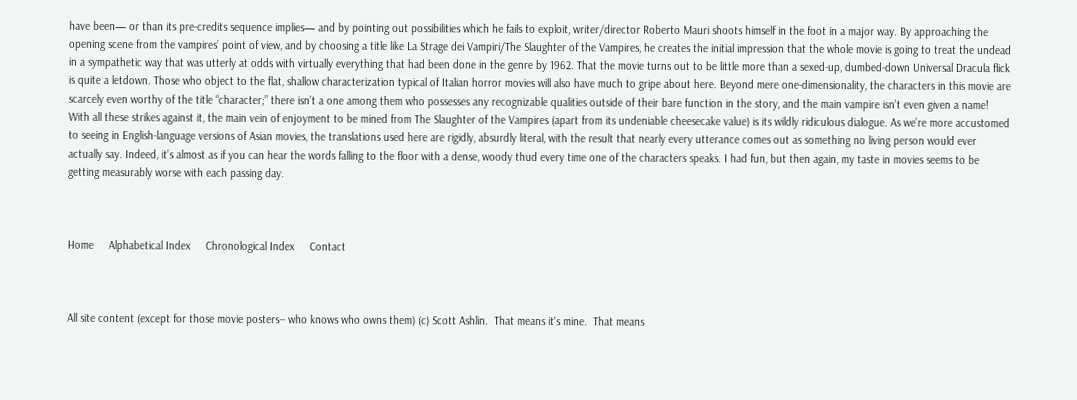have been— or than its pre-credits sequence implies— and by pointing out possibilities which he fails to exploit, writer/director Roberto Mauri shoots himself in the foot in a major way. By approaching the opening scene from the vampires’ point of view, and by choosing a title like La Strage dei Vampiri/The Slaughter of the Vampires, he creates the initial impression that the whole movie is going to treat the undead in a sympathetic way that was utterly at odds with virtually everything that had been done in the genre by 1962. That the movie turns out to be little more than a sexed-up, dumbed-down Universal Dracula flick is quite a letdown. Those who object to the flat, shallow characterization typical of Italian horror movies will also have much to gripe about here. Beyond mere one-dimensionality, the characters in this movie are scarcely even worthy of the title “character;” there isn’t a one among them who possesses any recognizable qualities outside of their bare function in the story, and the main vampire isn’t even given a name! With all these strikes against it, the main vein of enjoyment to be mined from The Slaughter of the Vampires (apart from its undeniable cheesecake value) is its wildly ridiculous dialogue. As we’re more accustomed to seeing in English-language versions of Asian movies, the translations used here are rigidly, absurdly literal, with the result that nearly every utterance comes out as something no living person would ever actually say. Indeed, it’s almost as if you can hear the words falling to the floor with a dense, woody thud every time one of the characters speaks. I had fun, but then again, my taste in movies seems to be getting measurably worse with each passing day.



Home     Alphabetical Index     Chronological Index     Contact



All site content (except for those movie posters-- who knows who owns them) (c) Scott Ashlin.  That means it's mine.  That means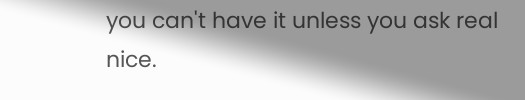you can't have it unless you ask real nice.